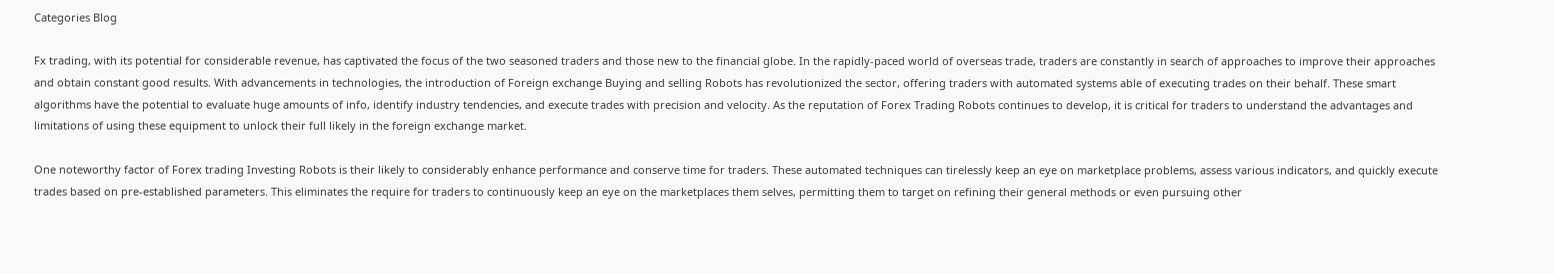Categories Blog

Fx trading, with its potential for considerable revenue, has captivated the focus of the two seasoned traders and those new to the financial globe. In the rapidly-paced world of overseas trade, traders are constantly in search of approaches to improve their approaches and obtain constant good results. With advancements in technologies, the introduction of Foreign exchange Buying and selling Robots has revolutionized the sector, offering traders with automated systems able of executing trades on their behalf. These smart algorithms have the potential to evaluate huge amounts of info, identify industry tendencies, and execute trades with precision and velocity. As the reputation of Forex Trading Robots continues to develop, it is critical for traders to understand the advantages and limitations of using these equipment to unlock their full likely in the foreign exchange market.

One noteworthy factor of Forex trading Investing Robots is their likely to considerably enhance performance and conserve time for traders. These automated techniques can tirelessly keep an eye on marketplace problems, assess various indicators, and quickly execute trades based on pre-established parameters. This eliminates the require for traders to continuously keep an eye on the marketplaces them selves, permitting them to target on refining their general methods or even pursuing other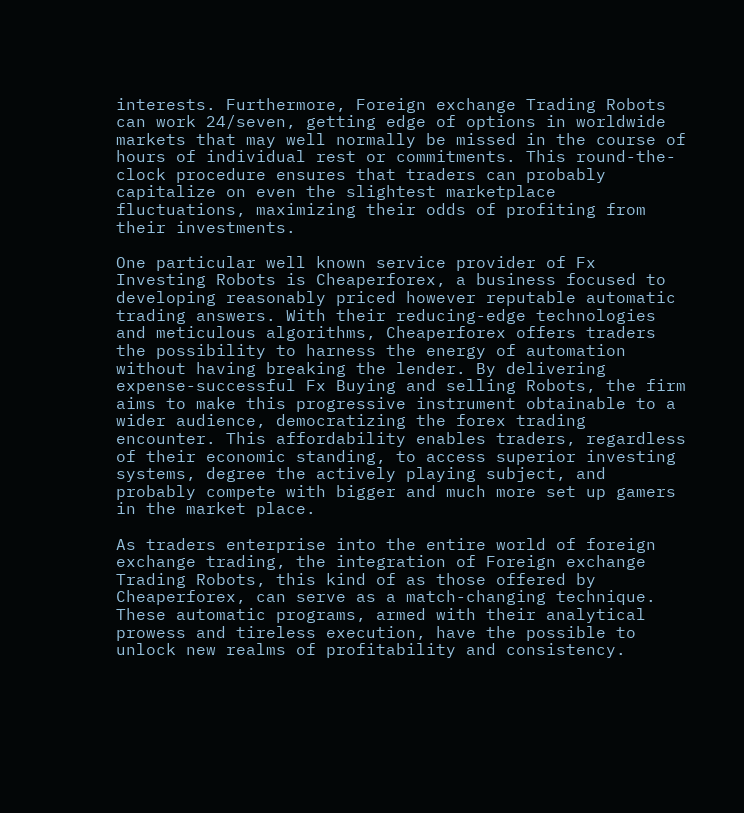interests. Furthermore, Foreign exchange Trading Robots can work 24/seven, getting edge of options in worldwide markets that may well normally be missed in the course of hours of individual rest or commitments. This round-the-clock procedure ensures that traders can probably capitalize on even the slightest marketplace fluctuations, maximizing their odds of profiting from their investments.

One particular well known service provider of Fx Investing Robots is Cheaperforex, a business focused to developing reasonably priced however reputable automatic trading answers. With their reducing-edge technologies and meticulous algorithms, Cheaperforex offers traders the possibility to harness the energy of automation without having breaking the lender. By delivering expense-successful Fx Buying and selling Robots, the firm aims to make this progressive instrument obtainable to a wider audience, democratizing the forex trading encounter. This affordability enables traders, regardless of their economic standing, to access superior investing systems, degree the actively playing subject, and probably compete with bigger and much more set up gamers in the market place.

As traders enterprise into the entire world of foreign exchange trading, the integration of Foreign exchange Trading Robots, this kind of as those offered by Cheaperforex, can serve as a match-changing technique. These automatic programs, armed with their analytical prowess and tireless execution, have the possible to unlock new realms of profitability and consistency.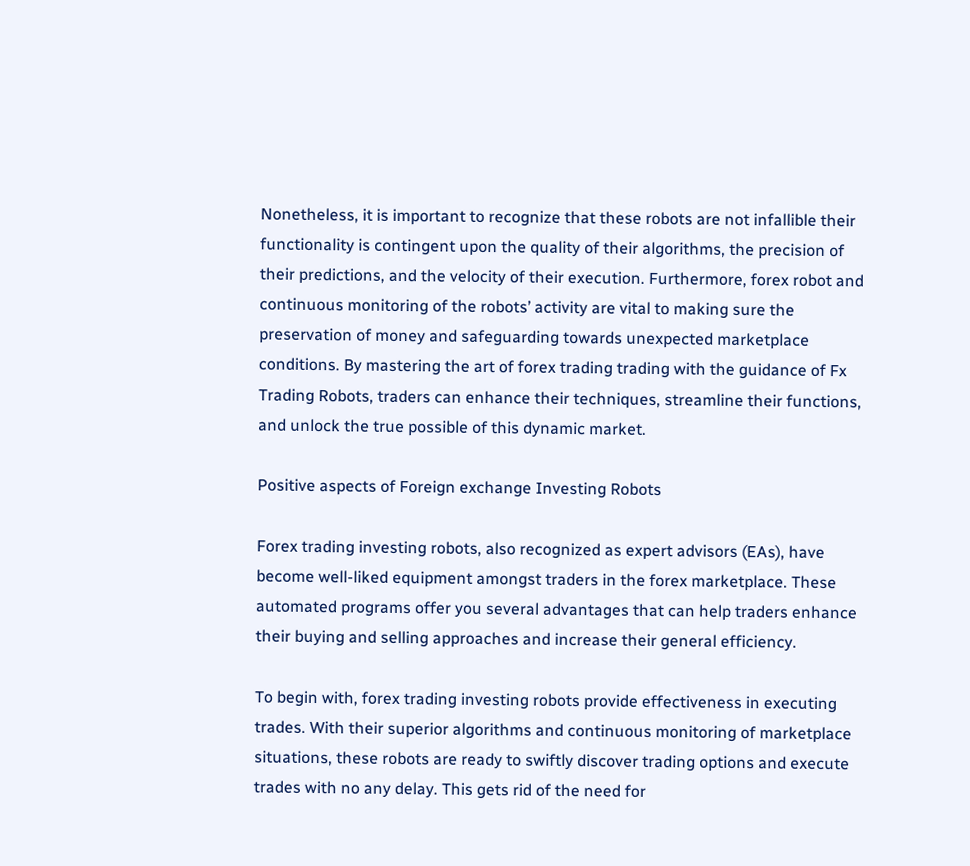Nonetheless, it is important to recognize that these robots are not infallible their functionality is contingent upon the quality of their algorithms, the precision of their predictions, and the velocity of their execution. Furthermore, forex robot and continuous monitoring of the robots’ activity are vital to making sure the preservation of money and safeguarding towards unexpected marketplace conditions. By mastering the art of forex trading trading with the guidance of Fx Trading Robots, traders can enhance their techniques, streamline their functions, and unlock the true possible of this dynamic market.

Positive aspects of Foreign exchange Investing Robots

Forex trading investing robots, also recognized as expert advisors (EAs), have become well-liked equipment amongst traders in the forex marketplace. These automated programs offer you several advantages that can help traders enhance their buying and selling approaches and increase their general efficiency.

To begin with, forex trading investing robots provide effectiveness in executing trades. With their superior algorithms and continuous monitoring of marketplace situations, these robots are ready to swiftly discover trading options and execute trades with no any delay. This gets rid of the need for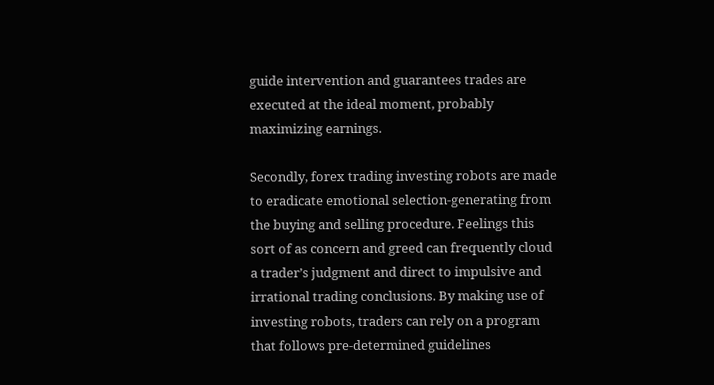guide intervention and guarantees trades are executed at the ideal moment, probably maximizing earnings.

Secondly, forex trading investing robots are made to eradicate emotional selection-generating from the buying and selling procedure. Feelings this sort of as concern and greed can frequently cloud a trader’s judgment and direct to impulsive and irrational trading conclusions. By making use of investing robots, traders can rely on a program that follows pre-determined guidelines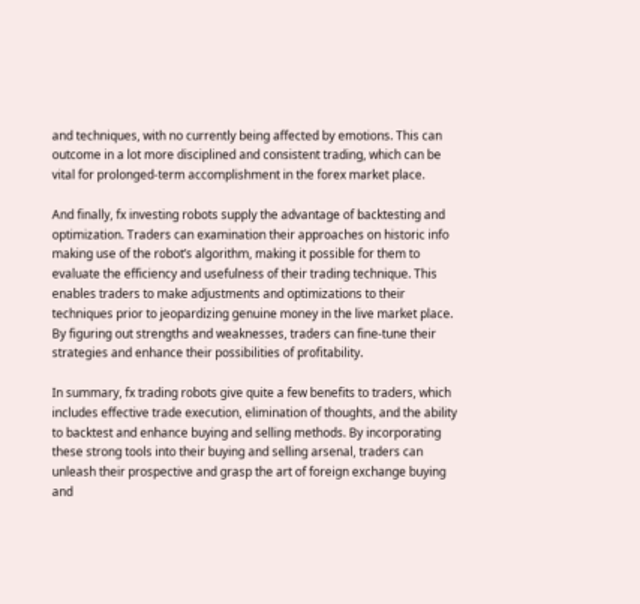and techniques, with no currently being affected by emotions. This can outcome in a lot more disciplined and consistent trading, which can be vital for prolonged-term accomplishment in the forex market place.

And finally, fx investing robots supply the advantage of backtesting and optimization. Traders can examination their approaches on historic info making use of the robot’s algorithm, making it possible for them to evaluate the efficiency and usefulness of their trading technique. This enables traders to make adjustments and optimizations to their techniques prior to jeopardizing genuine money in the live market place. By figuring out strengths and weaknesses, traders can fine-tune their strategies and enhance their possibilities of profitability.

In summary, fx trading robots give quite a few benefits to traders, which includes effective trade execution, elimination of thoughts, and the ability to backtest and enhance buying and selling methods. By incorporating these strong tools into their buying and selling arsenal, traders can unleash their prospective and grasp the art of foreign exchange buying and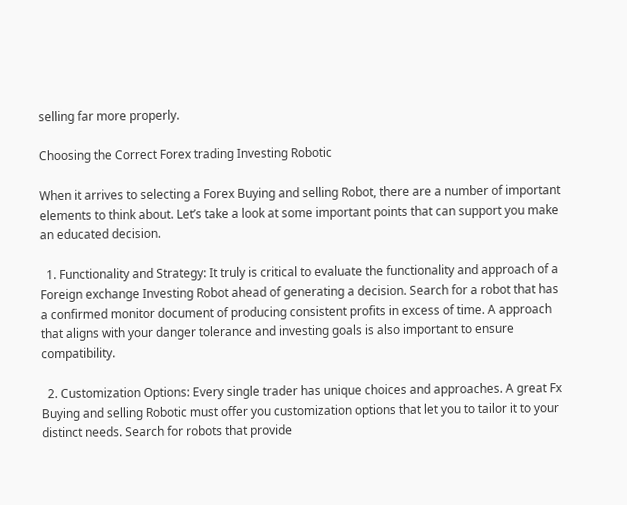selling far more properly.

Choosing the Correct Forex trading Investing Robotic

When it arrives to selecting a Forex Buying and selling Robot, there are a number of important elements to think about. Let’s take a look at some important points that can support you make an educated decision.

  1. Functionality and Strategy: It truly is critical to evaluate the functionality and approach of a Foreign exchange Investing Robot ahead of generating a decision. Search for a robot that has a confirmed monitor document of producing consistent profits in excess of time. A approach that aligns with your danger tolerance and investing goals is also important to ensure compatibility.

  2. Customization Options: Every single trader has unique choices and approaches. A great Fx Buying and selling Robotic must offer you customization options that let you to tailor it to your distinct needs. Search for robots that provide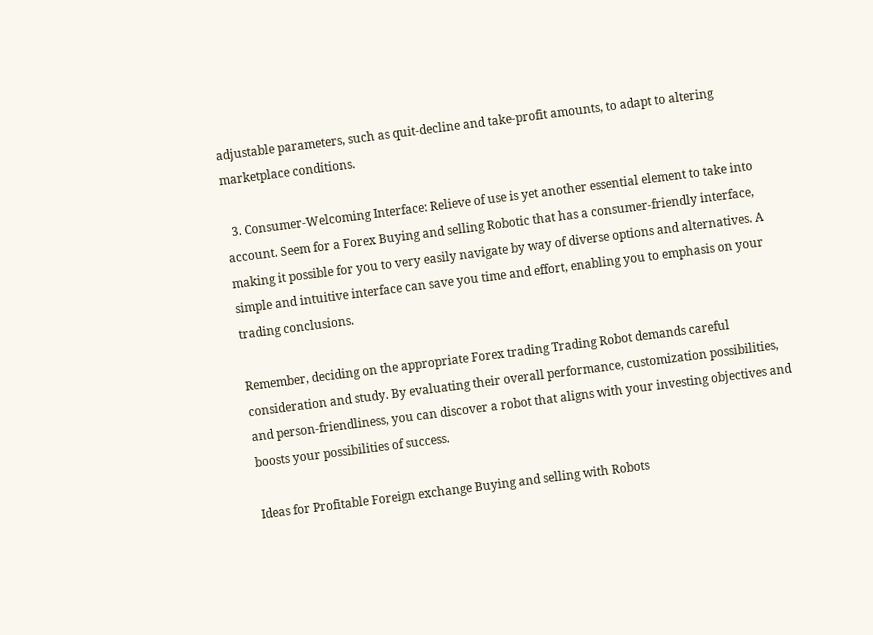adjustable parameters, such as quit-decline and take-profit amounts, to adapt to altering marketplace conditions.

  3. Consumer-Welcoming Interface: Relieve of use is yet another essential element to take into account. Seem for a Forex Buying and selling Robotic that has a consumer-friendly interface, making it possible for you to very easily navigate by way of diverse options and alternatives. A simple and intuitive interface can save you time and effort, enabling you to emphasis on your trading conclusions.

Remember, deciding on the appropriate Forex trading Trading Robot demands careful consideration and study. By evaluating their overall performance, customization possibilities, and person-friendliness, you can discover a robot that aligns with your investing objectives and boosts your possibilities of success.

Ideas for Profitable Foreign exchange Buying and selling with Robots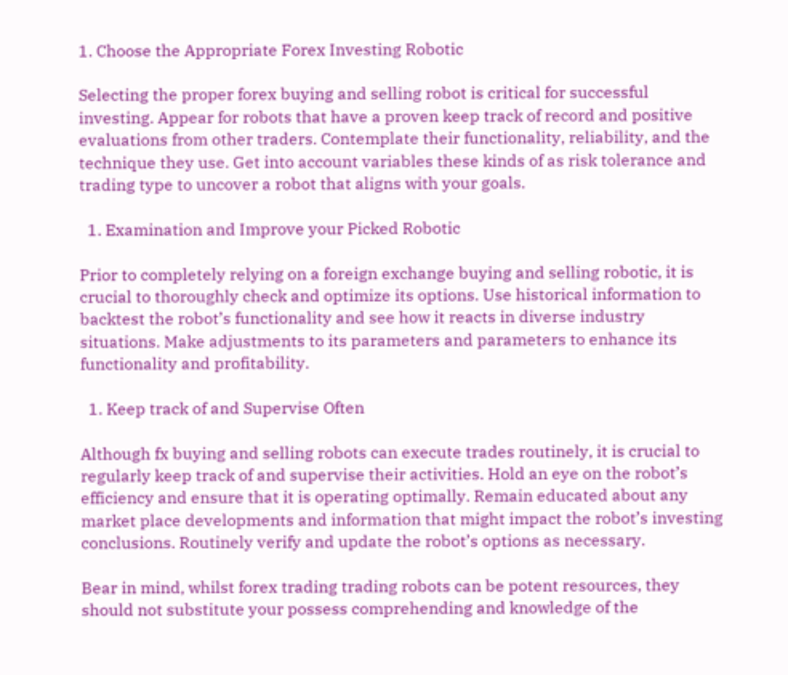1. Choose the Appropriate Forex Investing Robotic

Selecting the proper forex buying and selling robot is critical for successful investing. Appear for robots that have a proven keep track of record and positive evaluations from other traders. Contemplate their functionality, reliability, and the technique they use. Get into account variables these kinds of as risk tolerance and trading type to uncover a robot that aligns with your goals.

  1. Examination and Improve your Picked Robotic

Prior to completely relying on a foreign exchange buying and selling robotic, it is crucial to thoroughly check and optimize its options. Use historical information to backtest the robot’s functionality and see how it reacts in diverse industry situations. Make adjustments to its parameters and parameters to enhance its functionality and profitability.

  1. Keep track of and Supervise Often

Although fx buying and selling robots can execute trades routinely, it is crucial to regularly keep track of and supervise their activities. Hold an eye on the robot’s efficiency and ensure that it is operating optimally. Remain educated about any market place developments and information that might impact the robot’s investing conclusions. Routinely verify and update the robot’s options as necessary.

Bear in mind, whilst forex trading trading robots can be potent resources, they should not substitute your possess comprehending and knowledge of the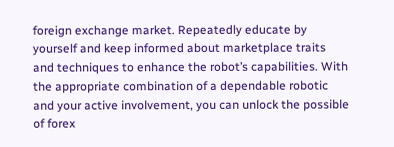foreign exchange market. Repeatedly educate by yourself and keep informed about marketplace traits and techniques to enhance the robot’s capabilities. With the appropriate combination of a dependable robotic and your active involvement, you can unlock the possible of forex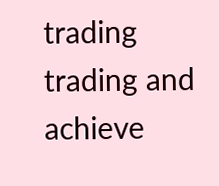trading trading and achieve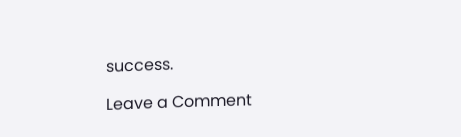success.

Leave a Comment